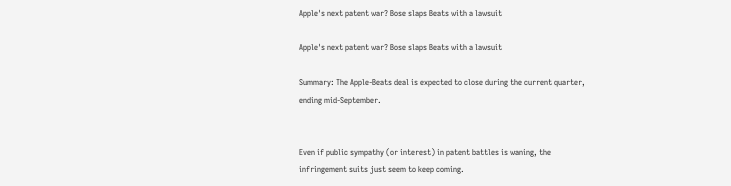Apple's next patent war? Bose slaps Beats with a lawsuit

Apple's next patent war? Bose slaps Beats with a lawsuit

Summary: The Apple-Beats deal is expected to close during the current quarter, ending mid-September.


Even if public sympathy (or interest) in patent battles is waning, the infringement suits just seem to keep coming.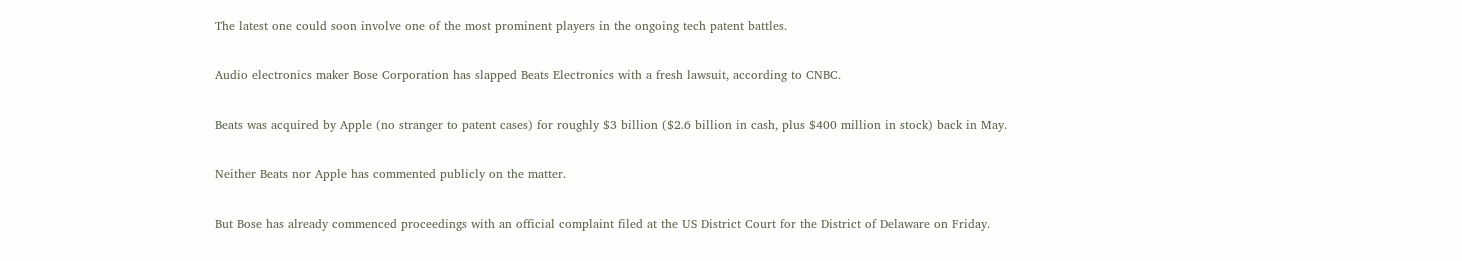The latest one could soon involve one of the most prominent players in the ongoing tech patent battles.

Audio electronics maker Bose Corporation has slapped Beats Electronics with a fresh lawsuit, according to CNBC.

Beats was acquired by Apple (no stranger to patent cases) for roughly $3 billion ($2.6 billion in cash, plus $400 million in stock) back in May.

Neither Beats nor Apple has commented publicly on the matter.

But Bose has already commenced proceedings with an official complaint filed at the US District Court for the District of Delaware on Friday.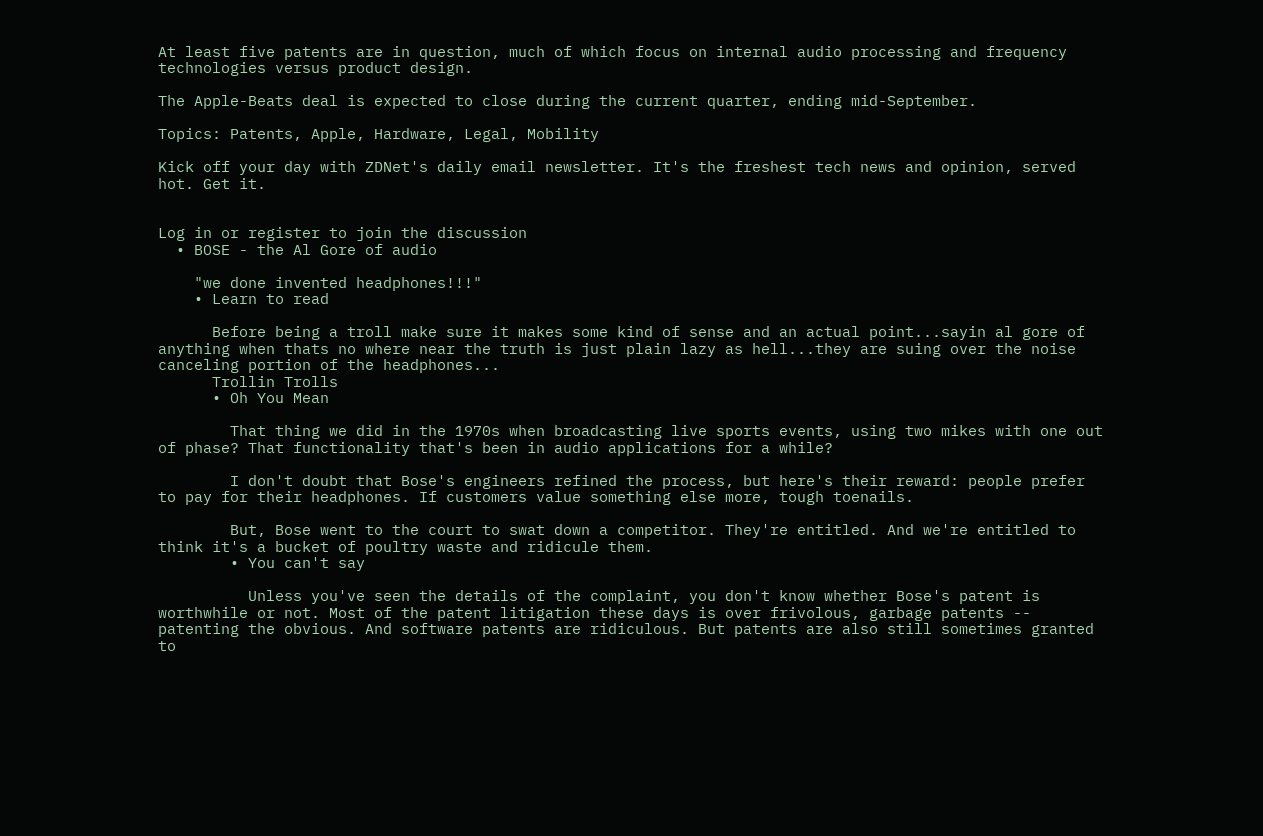At least five patents are in question, much of which focus on internal audio processing and frequency technologies versus product design.

The Apple-Beats deal is expected to close during the current quarter, ending mid-September.

Topics: Patents, Apple, Hardware, Legal, Mobility

Kick off your day with ZDNet's daily email newsletter. It's the freshest tech news and opinion, served hot. Get it.


Log in or register to join the discussion
  • BOSE - the Al Gore of audio

    "we done invented headphones!!!"
    • Learn to read

      Before being a troll make sure it makes some kind of sense and an actual point...sayin al gore of anything when thats no where near the truth is just plain lazy as hell...they are suing over the noise canceling portion of the headphones...
      Trollin Trolls
      • Oh You Mean

        That thing we did in the 1970s when broadcasting live sports events, using two mikes with one out of phase? That functionality that's been in audio applications for a while?

        I don't doubt that Bose's engineers refined the process, but here's their reward: people prefer to pay for their headphones. If customers value something else more, tough toenails.

        But, Bose went to the court to swat down a competitor. They're entitled. And we're entitled to think it's a bucket of poultry waste and ridicule them.
        • You can't say

          Unless you've seen the details of the complaint, you don't know whether Bose's patent is worthwhile or not. Most of the patent litigation these days is over frivolous, garbage patents -- patenting the obvious. And software patents are ridiculous. But patents are also still sometimes granted to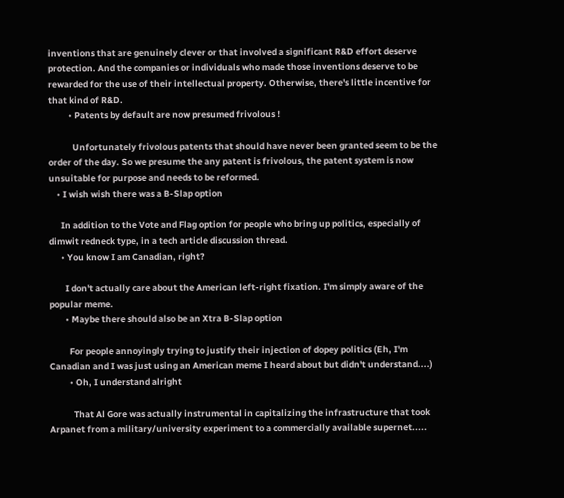inventions that are genuinely clever or that involved a significant R&D effort deserve protection. And the companies or individuals who made those inventions deserve to be rewarded for the use of their intellectual property. Otherwise, there's little incentive for that kind of R&D.
          • Patents by default are now presumed frivolous !

            Unfortunately frivolous patents that should have never been granted seem to be the order of the day. So we presume the any patent is frivolous, the patent system is now unsuitable for purpose and needs to be reformed.
    • I wish wish there was a B-Slap option

      In addition to the Vote and Flag option for people who bring up politics, especially of dimwit redneck type, in a tech article discussion thread.
      • You know I am Canadian, right?

        I don't actually care about the American left-right fixation. I'm simply aware of the popular meme.
        • Maybe there should also be an Xtra B-Slap option

          For people annoyingly trying to justify their injection of dopey politics (Eh, I'm Canadian and I was just using an American meme I heard about but didn't understand....)
          • Oh, I understand alright

            That Al Gore was actually instrumental in capitalizing the infrastructure that took Arpanet from a military/university experiment to a commercially available supernet.....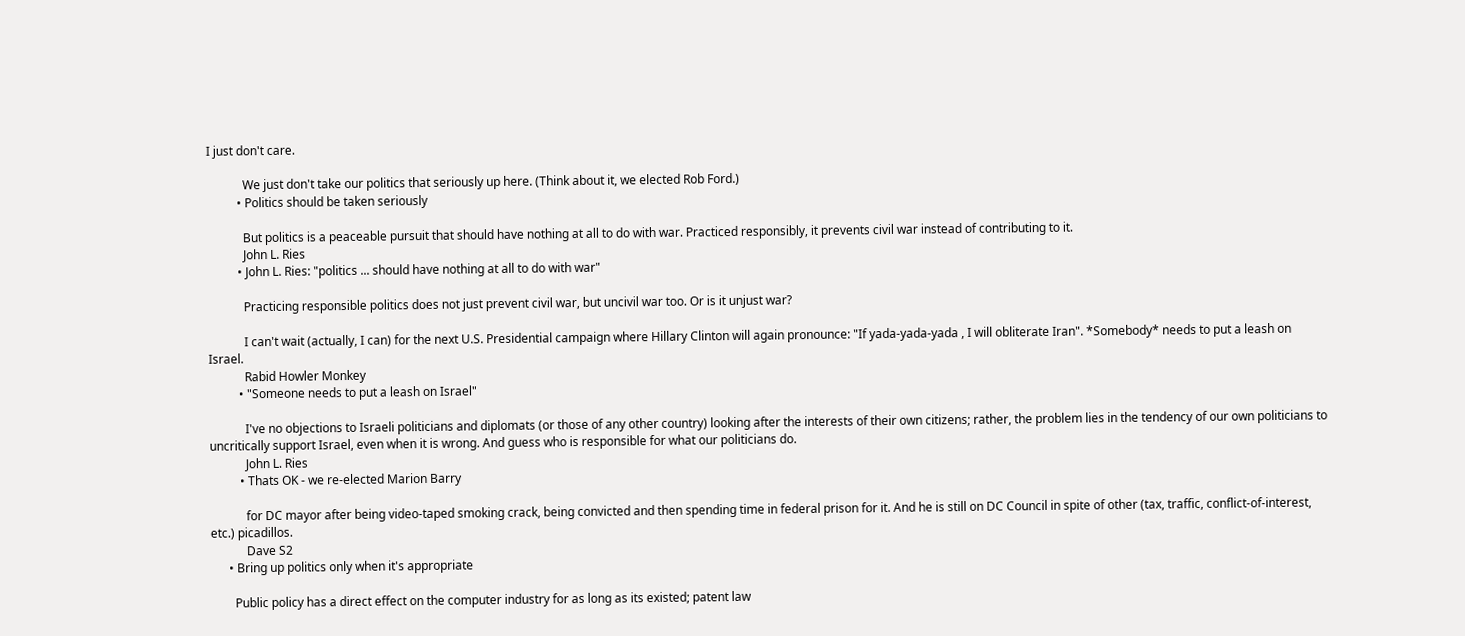I just don't care.

            We just don't take our politics that seriously up here. (Think about it, we elected Rob Ford.)
          • Politics should be taken seriously

            But politics is a peaceable pursuit that should have nothing at all to do with war. Practiced responsibly, it prevents civil war instead of contributing to it.
            John L. Ries
          • John L. Ries: "politics ... should have nothing at all to do with war"

            Practicing responsible politics does not just prevent civil war, but uncivil war too. Or is it unjust war?

            I can't wait (actually, I can) for the next U.S. Presidential campaign where Hillary Clinton will again pronounce: "If yada-yada-yada , I will obliterate Iran". *Somebody* needs to put a leash on Israel.
            Rabid Howler Monkey
          • "Someone needs to put a leash on Israel"

            I've no objections to Israeli politicians and diplomats (or those of any other country) looking after the interests of their own citizens; rather, the problem lies in the tendency of our own politicians to uncritically support Israel, even when it is wrong. And guess who is responsible for what our politicians do.
            John L. Ries
          • Thats OK - we re-elected Marion Barry

            for DC mayor after being video-taped smoking crack, being convicted and then spending time in federal prison for it. And he is still on DC Council in spite of other (tax, traffic, conflict-of-interest, etc.) picadillos.
            Dave S2
      • Bring up politics only when it's appropriate

        Public policy has a direct effect on the computer industry for as long as its existed; patent law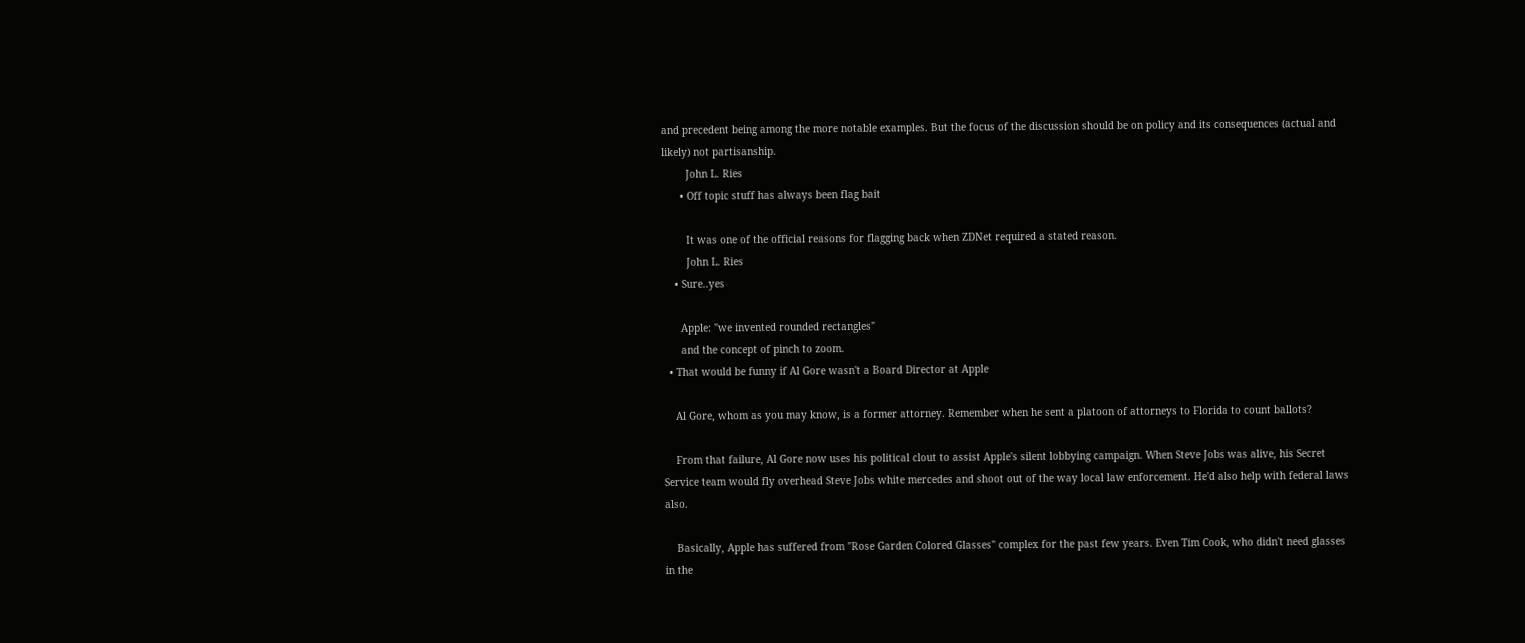and precedent being among the more notable examples. But the focus of the discussion should be on policy and its consequences (actual and likely) not partisanship.
        John L. Ries
      • Off topic stuff has always been flag bait

        It was one of the official reasons for flagging back when ZDNet required a stated reason.
        John L. Ries
    • Sure..yes

      Apple: "we invented rounded rectangles"
      and the concept of pinch to zoom.
  • That would be funny if Al Gore wasn't a Board Director at Apple

    Al Gore, whom as you may know, is a former attorney. Remember when he sent a platoon of attorneys to Florida to count ballots?

    From that failure, Al Gore now uses his political clout to assist Apple's silent lobbying campaign. When Steve Jobs was alive, his Secret Service team would fly overhead Steve Jobs white mercedes and shoot out of the way local law enforcement. He'd also help with federal laws also.

    Basically, Apple has suffered from "Rose Garden Colored Glasses" complex for the past few years. Even Tim Cook, who didn't need glasses in the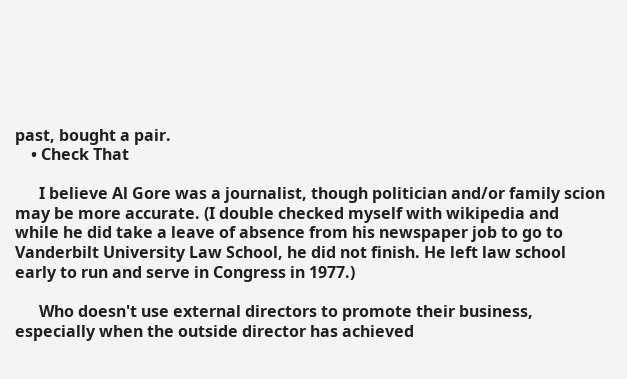past, bought a pair.
    • Check That

      I believe Al Gore was a journalist, though politician and/or family scion may be more accurate. (I double checked myself with wikipedia and while he did take a leave of absence from his newspaper job to go to Vanderbilt University Law School, he did not finish. He left law school early to run and serve in Congress in 1977.)

      Who doesn't use external directors to promote their business, especially when the outside director has achieved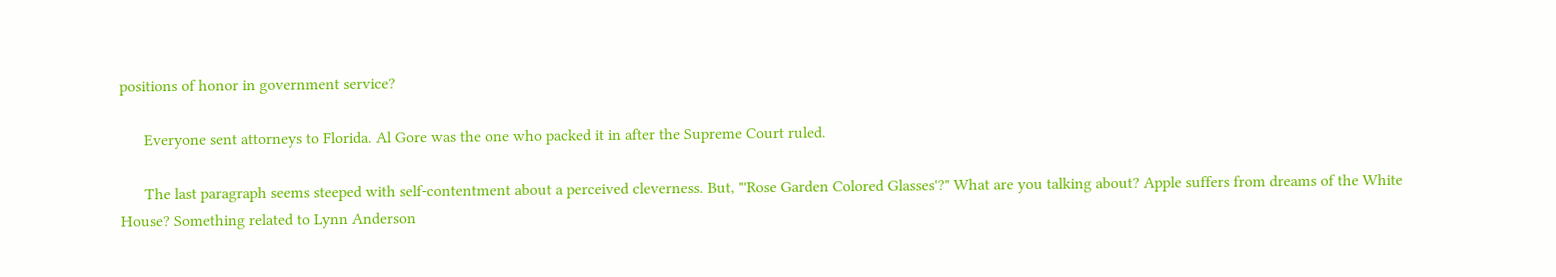positions of honor in government service?

      Everyone sent attorneys to Florida. Al Gore was the one who packed it in after the Supreme Court ruled.

      The last paragraph seems steeped with self-contentment about a perceived cleverness. But, "'Rose Garden Colored Glasses'?" What are you talking about? Apple suffers from dreams of the White House? Something related to Lynn Anderson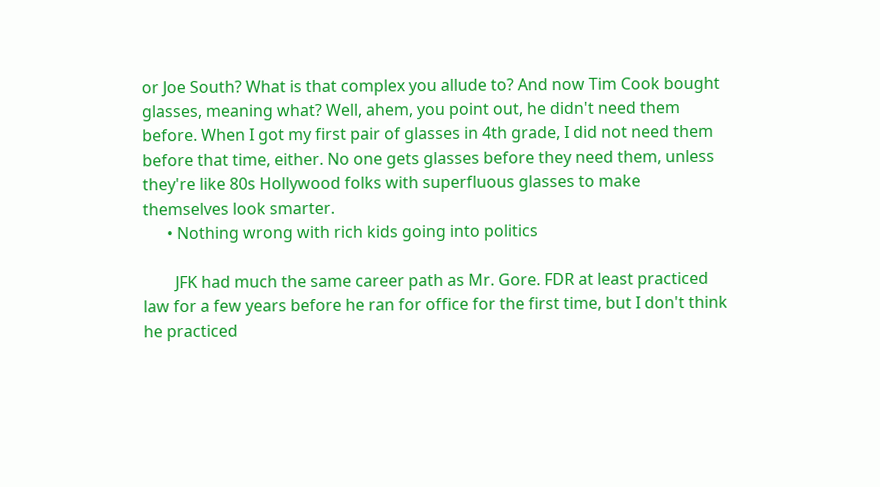or Joe South? What is that complex you allude to? And now Tim Cook bought glasses, meaning what? Well, ahem, you point out, he didn't need them before. When I got my first pair of glasses in 4th grade, I did not need them before that time, either. No one gets glasses before they need them, unless they're like 80s Hollywood folks with superfluous glasses to make themselves look smarter.
      • Nothing wrong with rich kids going into politics

        JFK had much the same career path as Mr. Gore. FDR at least practiced law for a few years before he ran for office for the first time, but I don't think he practiced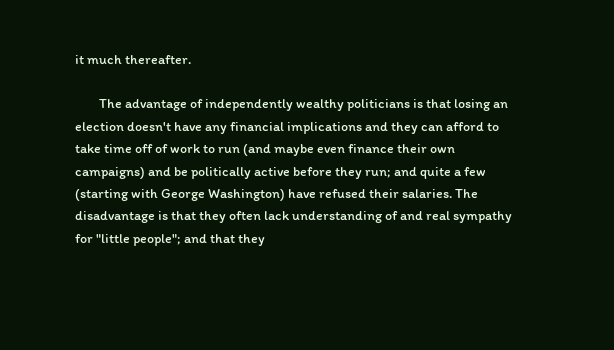it much thereafter.

        The advantage of independently wealthy politicians is that losing an election doesn't have any financial implications and they can afford to take time off of work to run (and maybe even finance their own campaigns) and be politically active before they run; and quite a few (starting with George Washington) have refused their salaries. The disadvantage is that they often lack understanding of and real sympathy for "little people"; and that they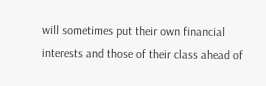will sometimes put their own financial interests and those of their class ahead of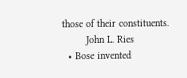those of their constituents.
        John L. Ries
  • Bose invented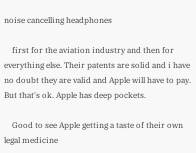noise cancelling headphones

    first for the aviation industry and then for everything else. Their patents are solid and i have no doubt they are valid and Apple will have to pay. But that's ok. Apple has deep pockets.

    Good to see Apple getting a taste of their own legal medicine